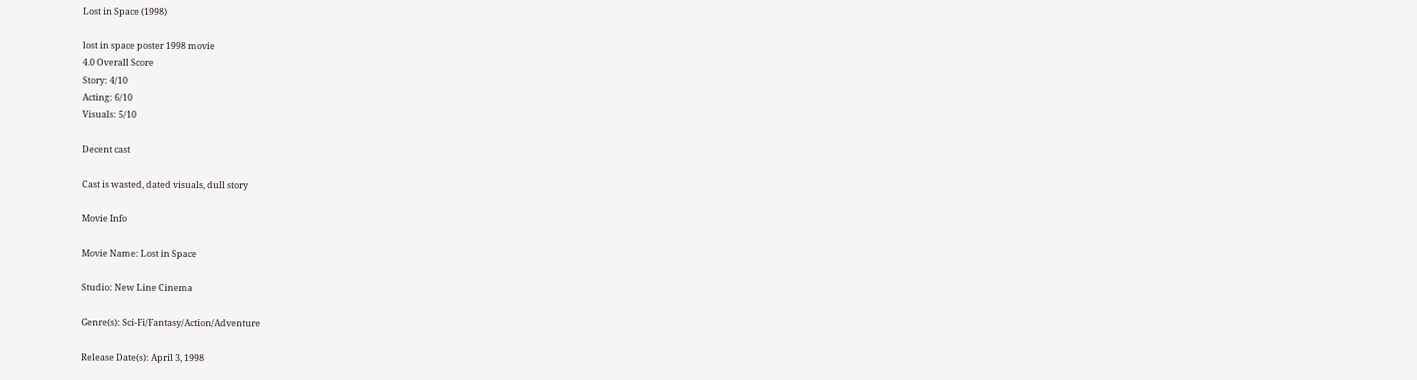Lost in Space (1998)

lost in space poster 1998 movie
4.0 Overall Score
Story: 4/10
Acting: 6/10
Visuals: 5/10

Decent cast

Cast is wasted, dated visuals, dull story

Movie Info

Movie Name: Lost in Space

Studio: New Line Cinema

Genre(s): Sci-Fi/Fantasy/Action/Adventure

Release Date(s): April 3, 1998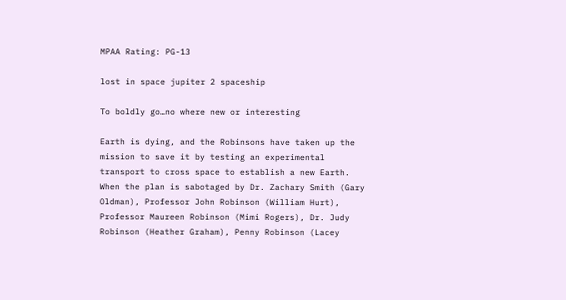MPAA Rating: PG-13

lost in space jupiter 2 spaceship

To boldly go…no where new or interesting

Earth is dying, and the Robinsons have taken up the mission to save it by testing an experimental transport to cross space to establish a new Earth.  When the plan is sabotaged by Dr. Zachary Smith (Gary Oldman), Professor John Robinson (William Hurt), Professor Maureen Robinson (Mimi Rogers), Dr. Judy Robinson (Heather Graham), Penny Robinson (Lacey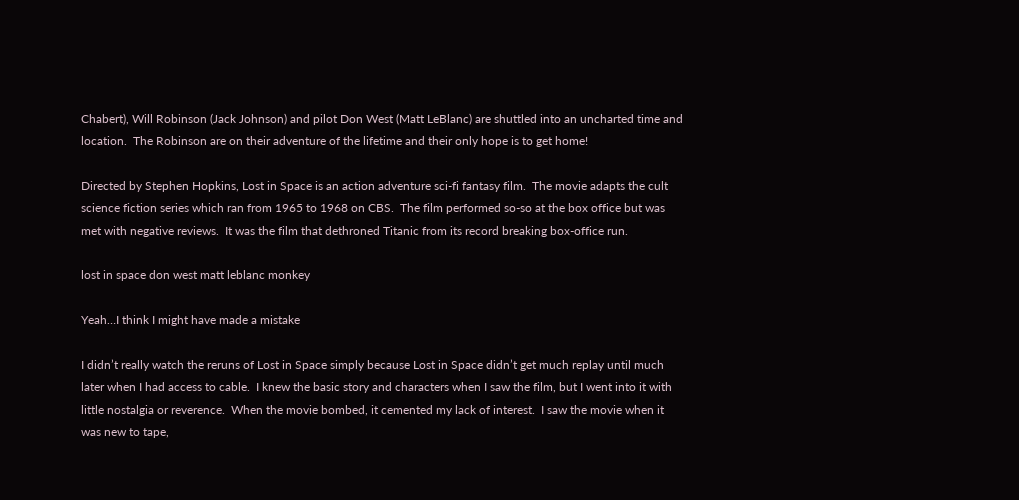Chabert), Will Robinson (Jack Johnson) and pilot Don West (Matt LeBlanc) are shuttled into an uncharted time and location.  The Robinson are on their adventure of the lifetime and their only hope is to get home!

Directed by Stephen Hopkins, Lost in Space is an action adventure sci-fi fantasy film.  The movie adapts the cult science fiction series which ran from 1965 to 1968 on CBS.  The film performed so-so at the box office but was met with negative reviews.  It was the film that dethroned Titanic from its record breaking box-office run.

lost in space don west matt leblanc monkey

Yeah…I think I might have made a mistake

I didn’t really watch the reruns of Lost in Space simply because Lost in Space didn’t get much replay until much later when I had access to cable.  I knew the basic story and characters when I saw the film, but I went into it with little nostalgia or reverence.  When the movie bombed, it cemented my lack of interest.  I saw the movie when it was new to tape,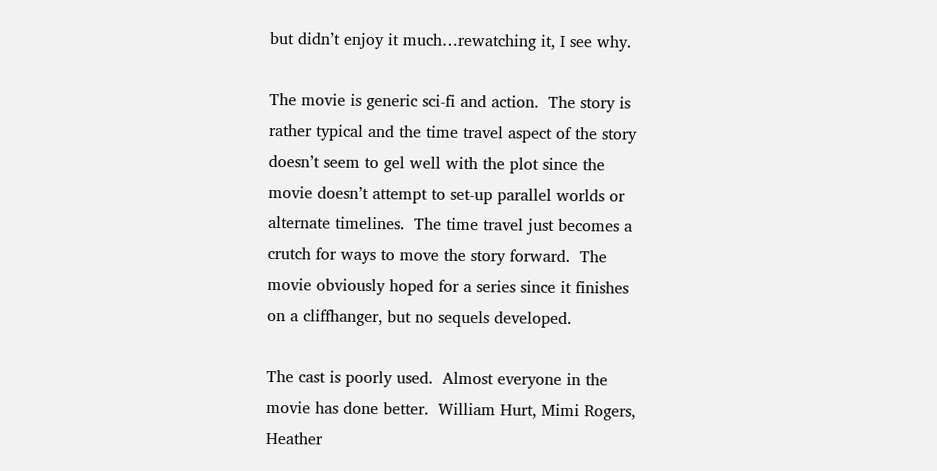but didn’t enjoy it much…rewatching it, I see why.

The movie is generic sci-fi and action.  The story is rather typical and the time travel aspect of the story doesn’t seem to gel well with the plot since the movie doesn’t attempt to set-up parallel worlds or alternate timelines.  The time travel just becomes a crutch for ways to move the story forward.  The movie obviously hoped for a series since it finishes on a cliffhanger, but no sequels developed.

The cast is poorly used.  Almost everyone in the movie has done better.  William Hurt, Mimi Rogers, Heather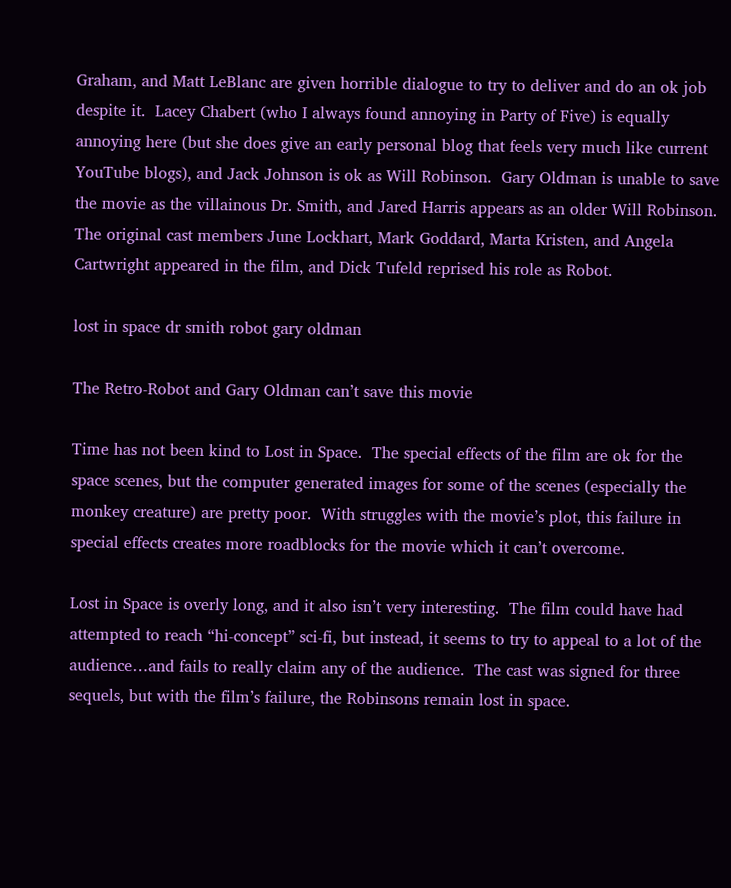Graham, and Matt LeBlanc are given horrible dialogue to try to deliver and do an ok job despite it.  Lacey Chabert (who I always found annoying in Party of Five) is equally annoying here (but she does give an early personal blog that feels very much like current YouTube blogs), and Jack Johnson is ok as Will Robinson.  Gary Oldman is unable to save the movie as the villainous Dr. Smith, and Jared Harris appears as an older Will Robinson.  The original cast members June Lockhart, Mark Goddard, Marta Kristen, and Angela Cartwright appeared in the film, and Dick Tufeld reprised his role as Robot.

lost in space dr smith robot gary oldman

The Retro-Robot and Gary Oldman can’t save this movie

Time has not been kind to Lost in Space.  The special effects of the film are ok for the space scenes, but the computer generated images for some of the scenes (especially the monkey creature) are pretty poor.  With struggles with the movie’s plot, this failure in special effects creates more roadblocks for the movie which it can’t overcome.

Lost in Space is overly long, and it also isn’t very interesting.  The film could have had attempted to reach “hi-concept” sci-fi, but instead, it seems to try to appeal to a lot of the audience…and fails to really claim any of the audience.  The cast was signed for three sequels, but with the film’s failure, the Robinsons remain lost in space.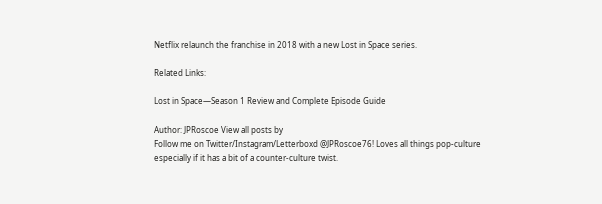Netflix relaunch the franchise in 2018 with a new Lost in Space series.

Related Links:

Lost in Space—Season 1 Review and Complete Episode Guide

Author: JPRoscoe View all posts by
Follow me on Twitter/Instagram/Letterboxd @JPRoscoe76! Loves all things pop-culture especially if it has a bit of a counter-culture twist.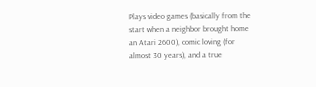Plays video games (basically from the start when a neighbor brought home an Atari 2600), comic loving (for almost 30 years), and a true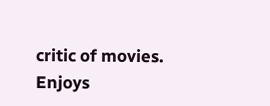critic of movies. Enjoys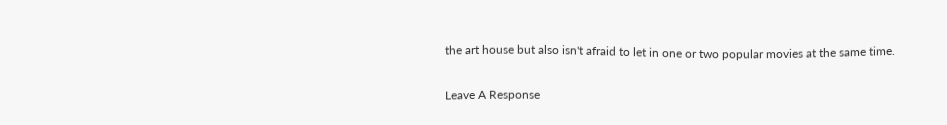the art house but also isn't afraid to let in one or two popular movies at the same time.

Leave A Response